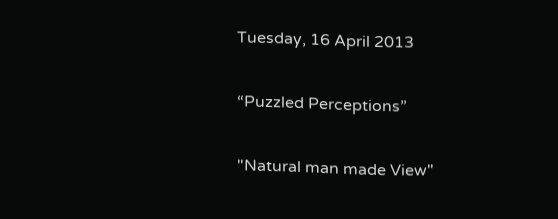Tuesday, 16 April 2013

“Puzzled Perceptions”

"Natural man made View"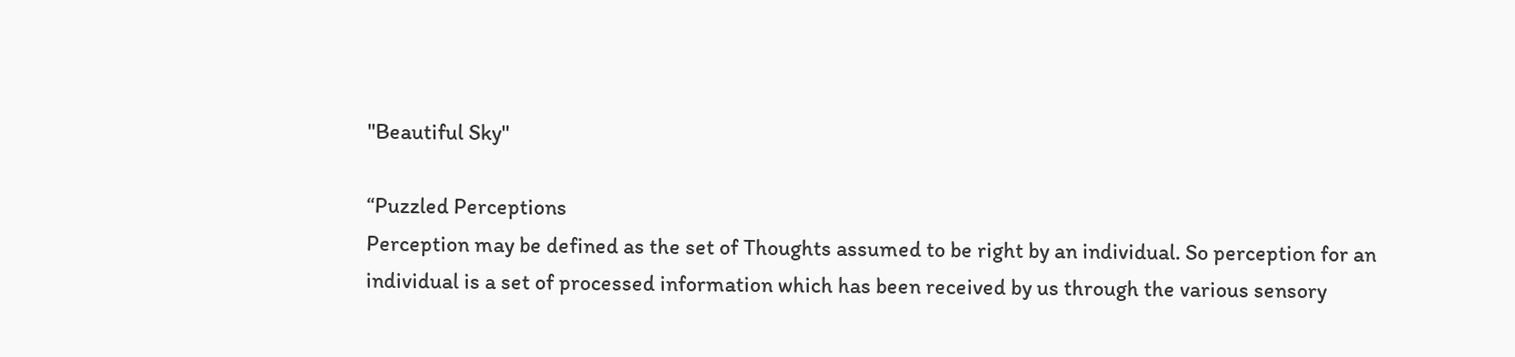"Beautiful Sky"

“Puzzled Perceptions
Perception may be defined as the set of Thoughts assumed to be right by an individual. So perception for an individual is a set of processed information which has been received by us through the various sensory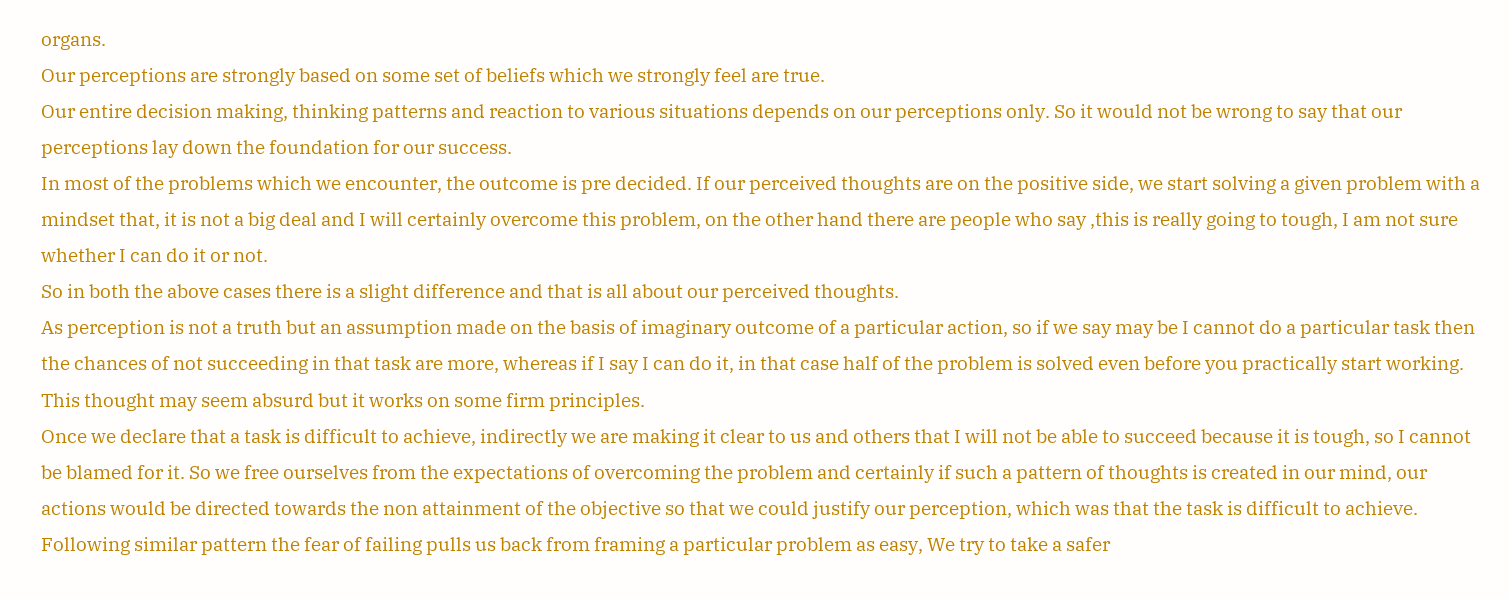organs.
Our perceptions are strongly based on some set of beliefs which we strongly feel are true.
Our entire decision making, thinking patterns and reaction to various situations depends on our perceptions only. So it would not be wrong to say that our perceptions lay down the foundation for our success.
In most of the problems which we encounter, the outcome is pre decided. If our perceived thoughts are on the positive side, we start solving a given problem with a mindset that, it is not a big deal and I will certainly overcome this problem, on the other hand there are people who say ,this is really going to tough, I am not sure whether I can do it or not.
So in both the above cases there is a slight difference and that is all about our perceived thoughts.
As perception is not a truth but an assumption made on the basis of imaginary outcome of a particular action, so if we say may be I cannot do a particular task then the chances of not succeeding in that task are more, whereas if I say I can do it, in that case half of the problem is solved even before you practically start working.
This thought may seem absurd but it works on some firm principles.
Once we declare that a task is difficult to achieve, indirectly we are making it clear to us and others that I will not be able to succeed because it is tough, so I cannot be blamed for it. So we free ourselves from the expectations of overcoming the problem and certainly if such a pattern of thoughts is created in our mind, our actions would be directed towards the non attainment of the objective so that we could justify our perception, which was that the task is difficult to achieve.
Following similar pattern the fear of failing pulls us back from framing a particular problem as easy, We try to take a safer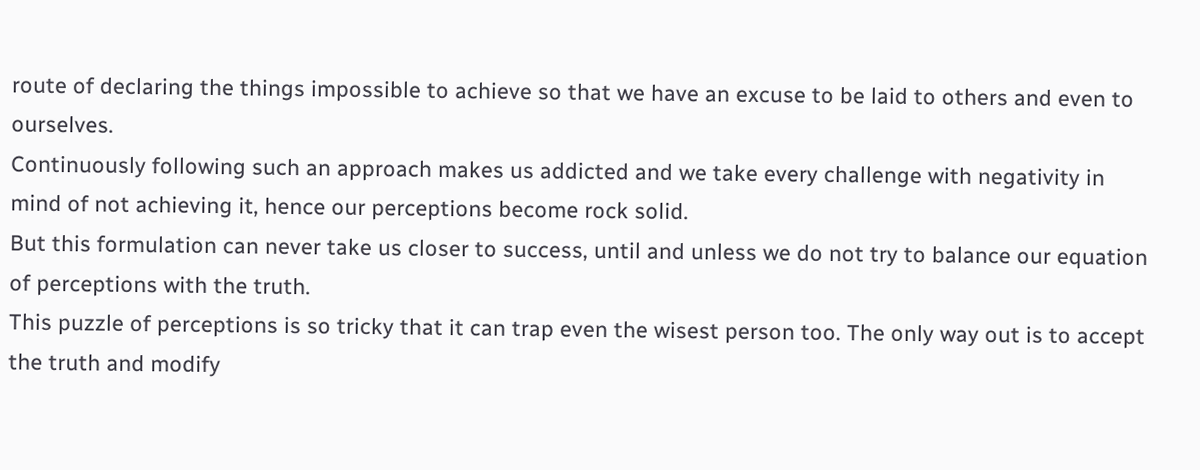route of declaring the things impossible to achieve so that we have an excuse to be laid to others and even to ourselves.
Continuously following such an approach makes us addicted and we take every challenge with negativity in mind of not achieving it, hence our perceptions become rock solid.
But this formulation can never take us closer to success, until and unless we do not try to balance our equation of perceptions with the truth.
This puzzle of perceptions is so tricky that it can trap even the wisest person too. The only way out is to accept the truth and modify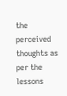the perceived thoughts as per the lessons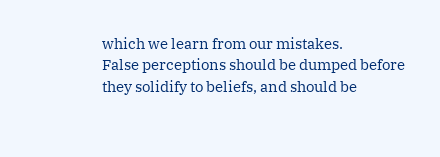which we learn from our mistakes.
False perceptions should be dumped before they solidify to beliefs, and should be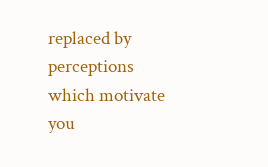replaced by perceptions which motivate you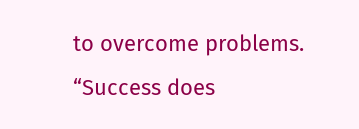to overcome problems.
“Success does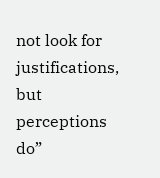not look for justifications, but perceptions do”